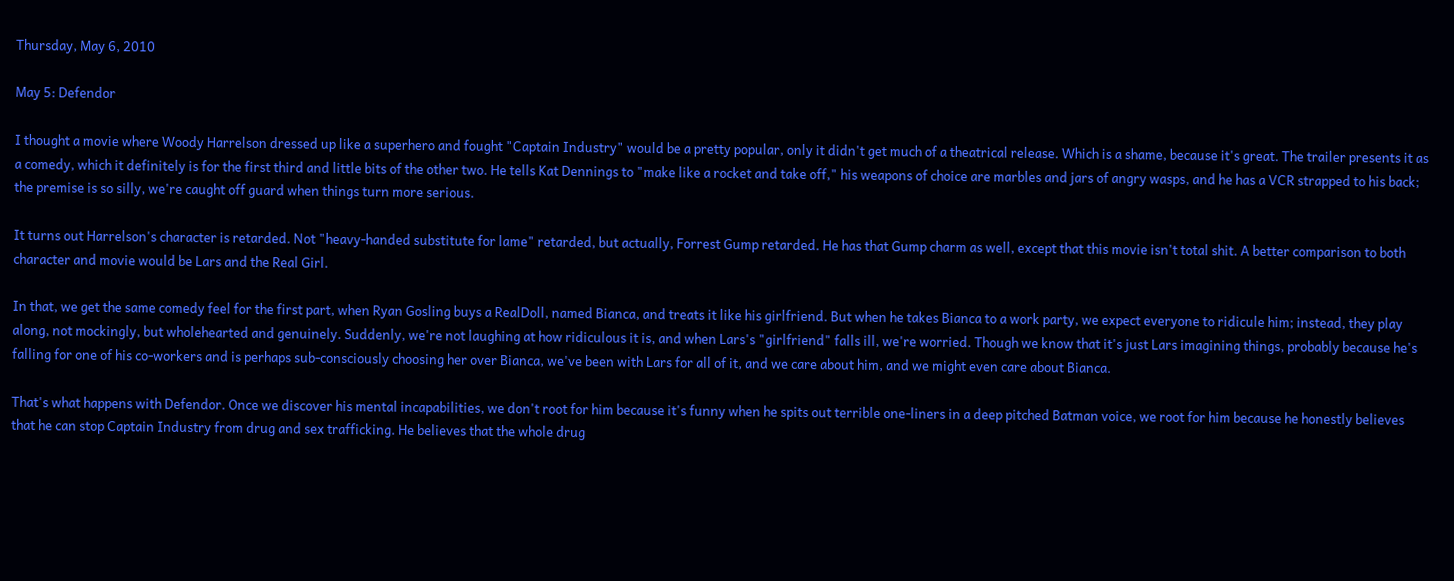Thursday, May 6, 2010

May 5: Defendor

I thought a movie where Woody Harrelson dressed up like a superhero and fought "Captain Industry" would be a pretty popular, only it didn't get much of a theatrical release. Which is a shame, because it's great. The trailer presents it as a comedy, which it definitely is for the first third and little bits of the other two. He tells Kat Dennings to "make like a rocket and take off," his weapons of choice are marbles and jars of angry wasps, and he has a VCR strapped to his back; the premise is so silly, we're caught off guard when things turn more serious.

It turns out Harrelson's character is retarded. Not "heavy-handed substitute for lame" retarded, but actually, Forrest Gump retarded. He has that Gump charm as well, except that this movie isn't total shit. A better comparison to both character and movie would be Lars and the Real Girl.

In that, we get the same comedy feel for the first part, when Ryan Gosling buys a RealDoll, named Bianca, and treats it like his girlfriend. But when he takes Bianca to a work party, we expect everyone to ridicule him; instead, they play along, not mockingly, but wholehearted and genuinely. Suddenly, we're not laughing at how ridiculous it is, and when Lars's "girlfriend" falls ill, we're worried. Though we know that it's just Lars imagining things, probably because he's falling for one of his co-workers and is perhaps sub-consciously choosing her over Bianca, we've been with Lars for all of it, and we care about him, and we might even care about Bianca.

That's what happens with Defendor. Once we discover his mental incapabilities, we don't root for him because it's funny when he spits out terrible one-liners in a deep pitched Batman voice, we root for him because he honestly believes that he can stop Captain Industry from drug and sex trafficking. He believes that the whole drug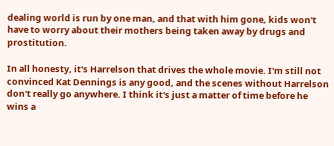dealing world is run by one man, and that with him gone, kids won't have to worry about their mothers being taken away by drugs and prostitution.

In all honesty, it's Harrelson that drives the whole movie. I'm still not convinced Kat Dennings is any good, and the scenes without Harrelson don't really go anywhere. I think it's just a matter of time before he wins a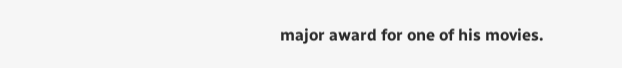major award for one of his movies.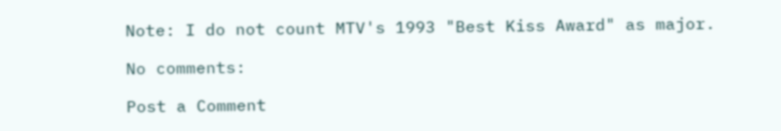Note: I do not count MTV's 1993 "Best Kiss Award" as major.

No comments:

Post a Comment